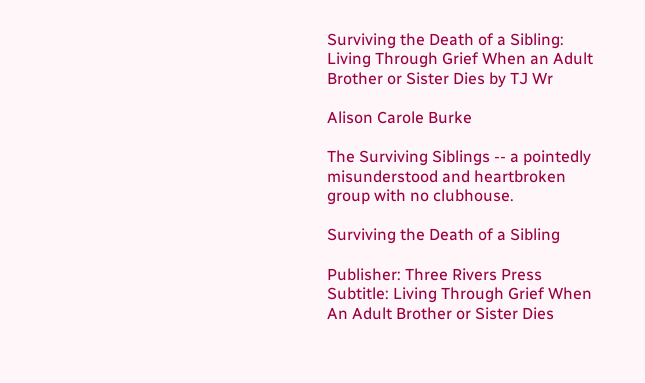Surviving the Death of a Sibling: Living Through Grief When an Adult Brother or Sister Dies by TJ Wr

Alison Carole Burke

The Surviving Siblings -- a pointedly misunderstood and heartbroken group with no clubhouse.

Surviving the Death of a Sibling

Publisher: Three Rivers Press
Subtitle: Living Through Grief When An Adult Brother or Sister Dies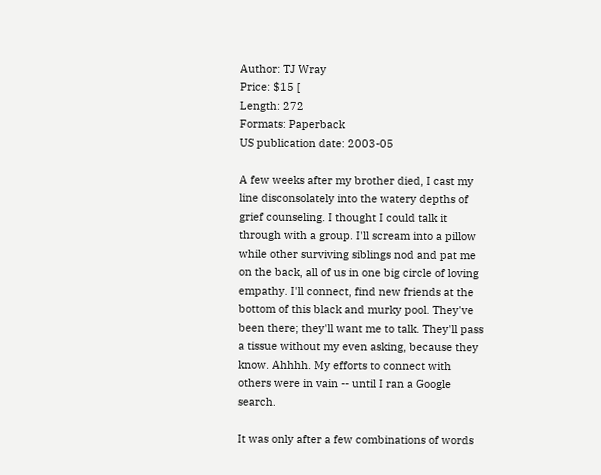Author: TJ Wray
Price: $15 [
Length: 272
Formats: Paperback
US publication date: 2003-05

A few weeks after my brother died, I cast my line disconsolately into the watery depths of grief counseling. I thought I could talk it through with a group. I'll scream into a pillow while other surviving siblings nod and pat me on the back, all of us in one big circle of loving empathy. I'll connect, find new friends at the bottom of this black and murky pool. They've been there; they'll want me to talk. They'll pass a tissue without my even asking, because they know. Ahhhh. My efforts to connect with others were in vain -- until I ran a Google search.

It was only after a few combinations of words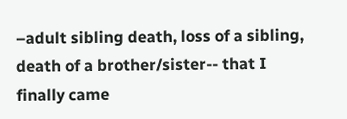–adult sibling death, loss of a sibling, death of a brother/sister-- that I finally came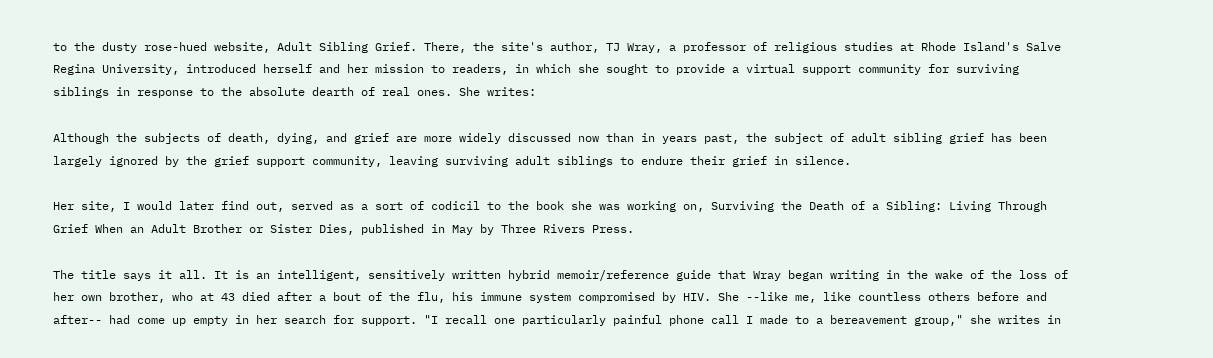to the dusty rose-hued website, Adult Sibling Grief. There, the site's author, TJ Wray, a professor of religious studies at Rhode Island's Salve Regina University, introduced herself and her mission to readers, in which she sought to provide a virtual support community for surviving siblings in response to the absolute dearth of real ones. She writes:

Although the subjects of death, dying, and grief are more widely discussed now than in years past, the subject of adult sibling grief has been largely ignored by the grief support community, leaving surviving adult siblings to endure their grief in silence.

Her site, I would later find out, served as a sort of codicil to the book she was working on, Surviving the Death of a Sibling: Living Through Grief When an Adult Brother or Sister Dies, published in May by Three Rivers Press.

The title says it all. It is an intelligent, sensitively written hybrid memoir/reference guide that Wray began writing in the wake of the loss of her own brother, who at 43 died after a bout of the flu, his immune system compromised by HIV. She --like me, like countless others before and after-- had come up empty in her search for support. "I recall one particularly painful phone call I made to a bereavement group," she writes in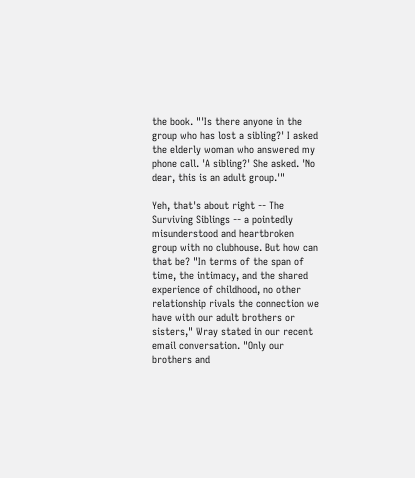the book. "'Is there anyone in the group who has lost a sibling?' I asked the elderly woman who answered my phone call. 'A sibling?' She asked. 'No dear, this is an adult group.'"

Yeh, that's about right -- The Surviving Siblings -- a pointedly misunderstood and heartbroken group with no clubhouse. But how can that be? "In terms of the span of time, the intimacy, and the shared experience of childhood, no other relationship rivals the connection we have with our adult brothers or sisters," Wray stated in our recent email conversation. "Only our brothers and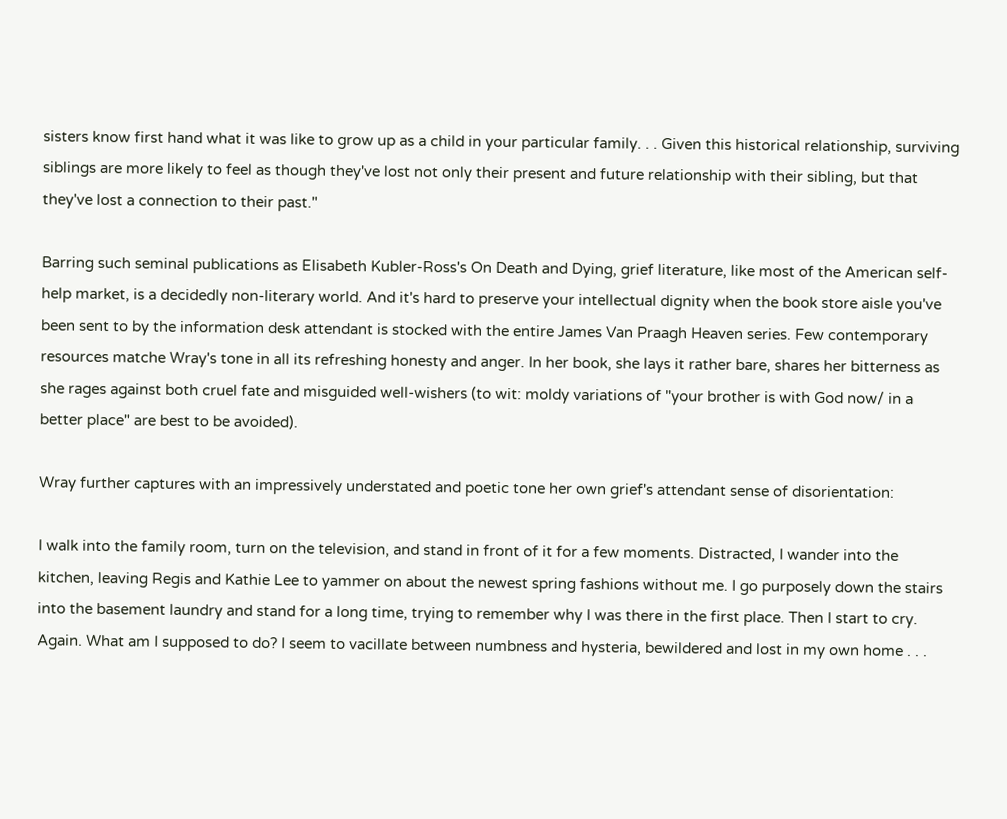sisters know first hand what it was like to grow up as a child in your particular family. . . Given this historical relationship, surviving siblings are more likely to feel as though they've lost not only their present and future relationship with their sibling, but that they've lost a connection to their past."

Barring such seminal publications as Elisabeth Kubler-Ross's On Death and Dying, grief literature, like most of the American self-help market, is a decidedly non-literary world. And it's hard to preserve your intellectual dignity when the book store aisle you've been sent to by the information desk attendant is stocked with the entire James Van Praagh Heaven series. Few contemporary resources matche Wray's tone in all its refreshing honesty and anger. In her book, she lays it rather bare, shares her bitterness as she rages against both cruel fate and misguided well-wishers (to wit: moldy variations of "your brother is with God now/ in a better place" are best to be avoided).

Wray further captures with an impressively understated and poetic tone her own grief's attendant sense of disorientation:

I walk into the family room, turn on the television, and stand in front of it for a few moments. Distracted, I wander into the kitchen, leaving Regis and Kathie Lee to yammer on about the newest spring fashions without me. I go purposely down the stairs into the basement laundry and stand for a long time, trying to remember why I was there in the first place. Then I start to cry. Again. What am I supposed to do? I seem to vacillate between numbness and hysteria, bewildered and lost in my own home . . .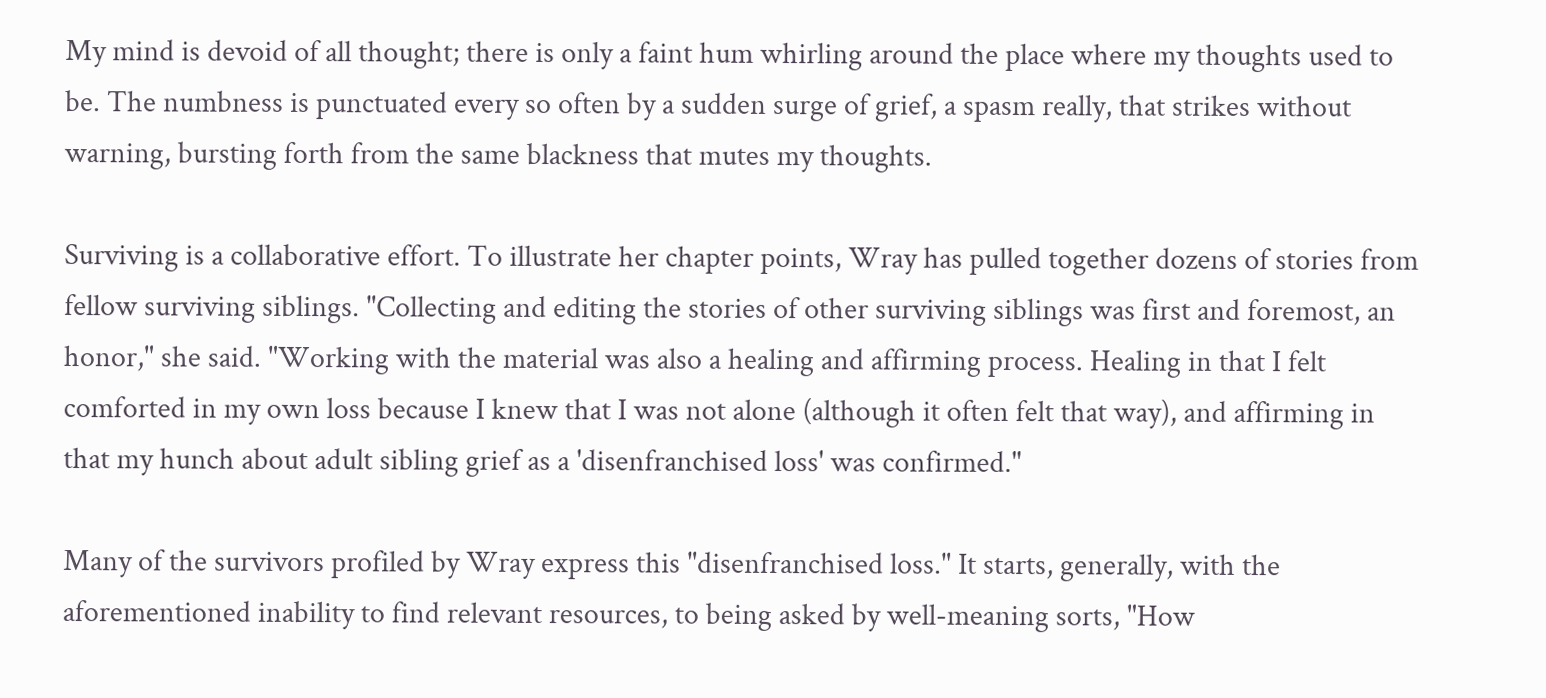My mind is devoid of all thought; there is only a faint hum whirling around the place where my thoughts used to be. The numbness is punctuated every so often by a sudden surge of grief, a spasm really, that strikes without warning, bursting forth from the same blackness that mutes my thoughts.

Surviving is a collaborative effort. To illustrate her chapter points, Wray has pulled together dozens of stories from fellow surviving siblings. "Collecting and editing the stories of other surviving siblings was first and foremost, an honor," she said. "Working with the material was also a healing and affirming process. Healing in that I felt comforted in my own loss because I knew that I was not alone (although it often felt that way), and affirming in that my hunch about adult sibling grief as a 'disenfranchised loss' was confirmed."

Many of the survivors profiled by Wray express this "disenfranchised loss." It starts, generally, with the aforementioned inability to find relevant resources, to being asked by well-meaning sorts, "How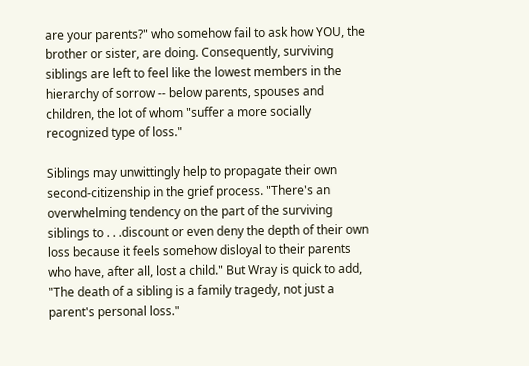are your parents?" who somehow fail to ask how YOU, the brother or sister, are doing. Consequently, surviving siblings are left to feel like the lowest members in the hierarchy of sorrow -- below parents, spouses and children, the lot of whom "suffer a more socially recognized type of loss."

Siblings may unwittingly help to propagate their own second-citizenship in the grief process. "There's an overwhelming tendency on the part of the surviving siblings to . . .discount or even deny the depth of their own loss because it feels somehow disloyal to their parents who have, after all, lost a child." But Wray is quick to add, "The death of a sibling is a family tragedy, not just a parent's personal loss."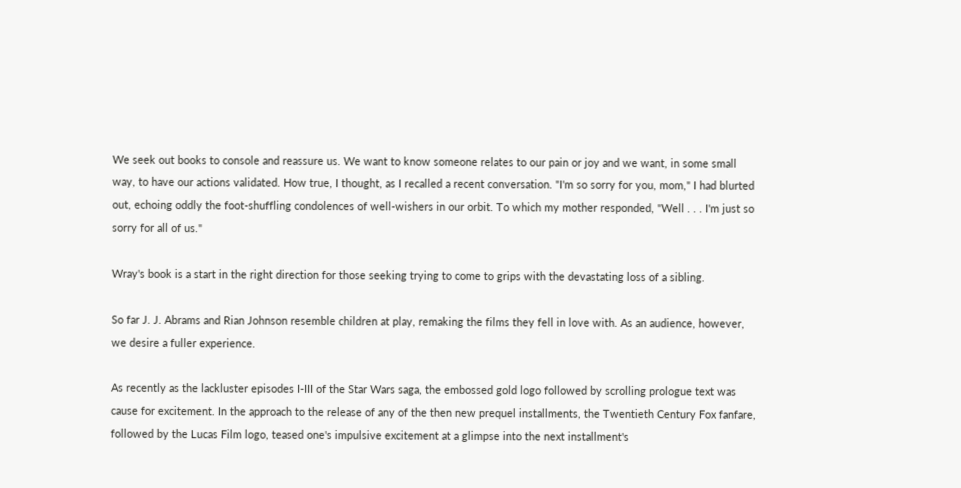We seek out books to console and reassure us. We want to know someone relates to our pain or joy and we want, in some small way, to have our actions validated. How true, I thought, as I recalled a recent conversation. "I'm so sorry for you, mom," I had blurted out, echoing oddly the foot-shuffling condolences of well-wishers in our orbit. To which my mother responded, "Well . . . I'm just so sorry for all of us."

Wray's book is a start in the right direction for those seeking trying to come to grips with the devastating loss of a sibling.

So far J. J. Abrams and Rian Johnson resemble children at play, remaking the films they fell in love with. As an audience, however, we desire a fuller experience.

As recently as the lackluster episodes I-III of the Star Wars saga, the embossed gold logo followed by scrolling prologue text was cause for excitement. In the approach to the release of any of the then new prequel installments, the Twentieth Century Fox fanfare, followed by the Lucas Film logo, teased one's impulsive excitement at a glimpse into the next installment's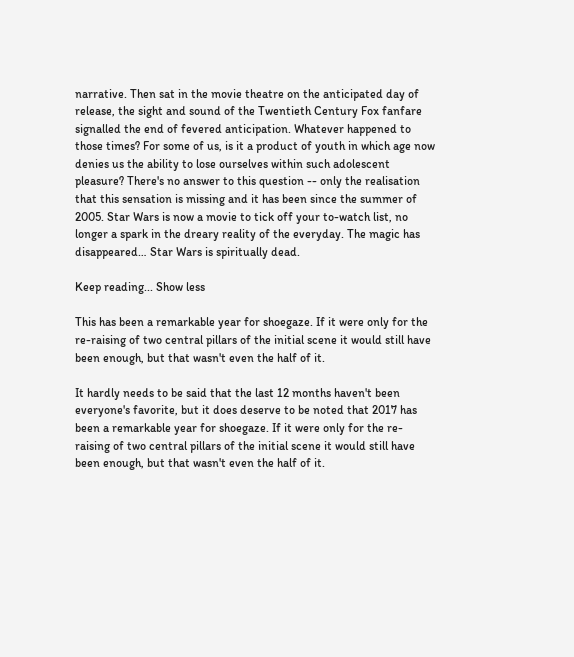narrative. Then sat in the movie theatre on the anticipated day of release, the sight and sound of the Twentieth Century Fox fanfare signalled the end of fevered anticipation. Whatever happened to those times? For some of us, is it a product of youth in which age now denies us the ability to lose ourselves within such adolescent pleasure? There's no answer to this question -- only the realisation that this sensation is missing and it has been since the summer of 2005. Star Wars is now a movie to tick off your to-watch list, no longer a spark in the dreary reality of the everyday. The magic has disappeared… Star Wars is spiritually dead.

Keep reading... Show less

This has been a remarkable year for shoegaze. If it were only for the re-raising of two central pillars of the initial scene it would still have been enough, but that wasn't even the half of it.

It hardly needs to be said that the last 12 months haven't been everyone's favorite, but it does deserve to be noted that 2017 has been a remarkable year for shoegaze. If it were only for the re-raising of two central pillars of the initial scene it would still have been enough, but that wasn't even the half of it.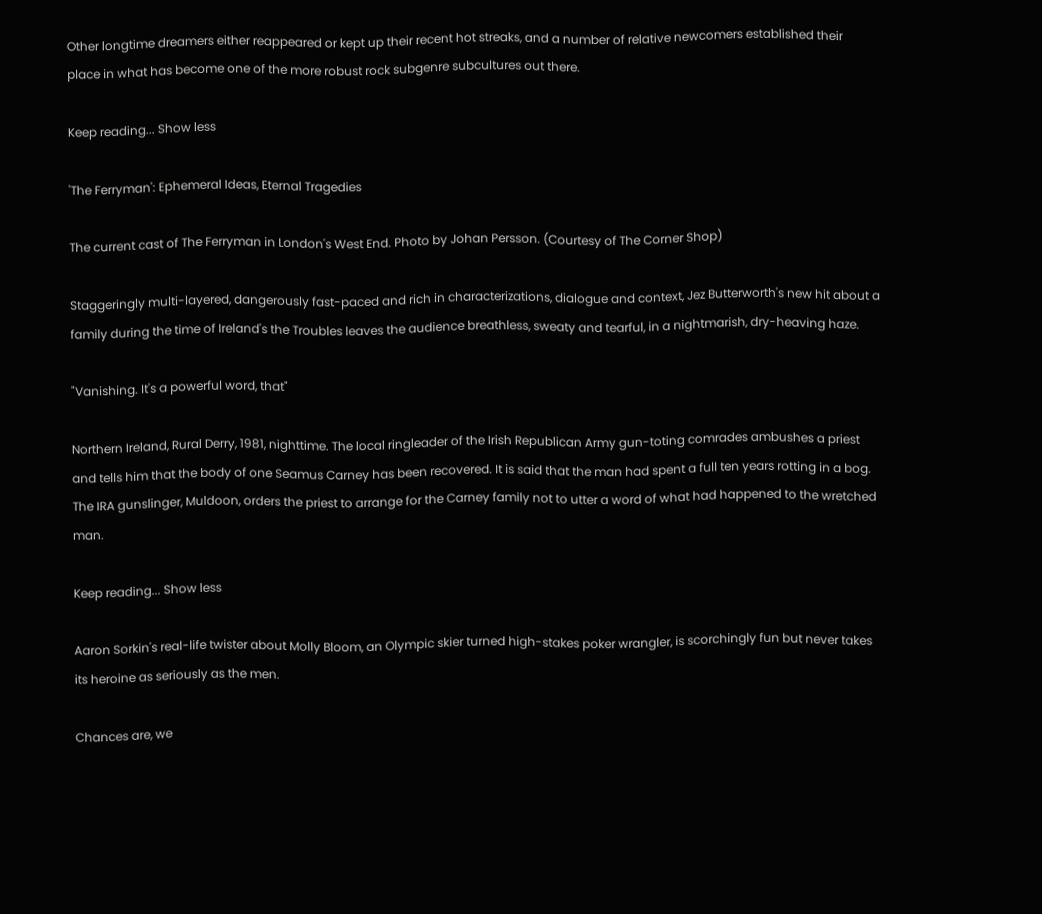Other longtime dreamers either reappeared or kept up their recent hot streaks, and a number of relative newcomers established their place in what has become one of the more robust rock subgenre subcultures out there.

Keep reading... Show less

'The Ferryman': Ephemeral Ideas, Eternal Tragedies

The current cast of The Ferryman in London's West End. Photo by Johan Persson. (Courtesy of The Corner Shop)

Staggeringly multi-layered, dangerously fast-paced and rich in characterizations, dialogue and context, Jez Butterworth's new hit about a family during the time of Ireland's the Troubles leaves the audience breathless, sweaty and tearful, in a nightmarish, dry-heaving haze.

"Vanishing. It's a powerful word, that"

Northern Ireland, Rural Derry, 1981, nighttime. The local ringleader of the Irish Republican Army gun-toting comrades ambushes a priest and tells him that the body of one Seamus Carney has been recovered. It is said that the man had spent a full ten years rotting in a bog. The IRA gunslinger, Muldoon, orders the priest to arrange for the Carney family not to utter a word of what had happened to the wretched man.

Keep reading... Show less

Aaron Sorkin's real-life twister about Molly Bloom, an Olympic skier turned high-stakes poker wrangler, is scorchingly fun but never takes its heroine as seriously as the men.

Chances are, we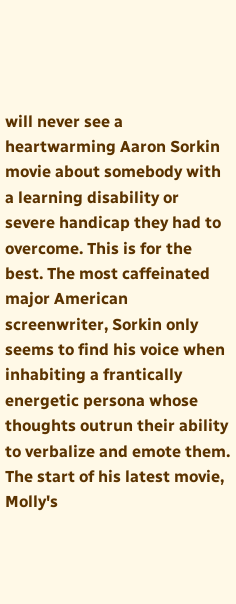will never see a heartwarming Aaron Sorkin movie about somebody with a learning disability or severe handicap they had to overcome. This is for the best. The most caffeinated major American screenwriter, Sorkin only seems to find his voice when inhabiting a frantically energetic persona whose thoughts outrun their ability to verbalize and emote them. The start of his latest movie, Molly's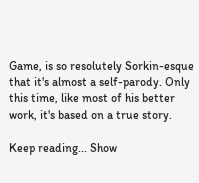Game, is so resolutely Sorkin-esque that it's almost a self-parody. Only this time, like most of his better work, it's based on a true story.

Keep reading... Show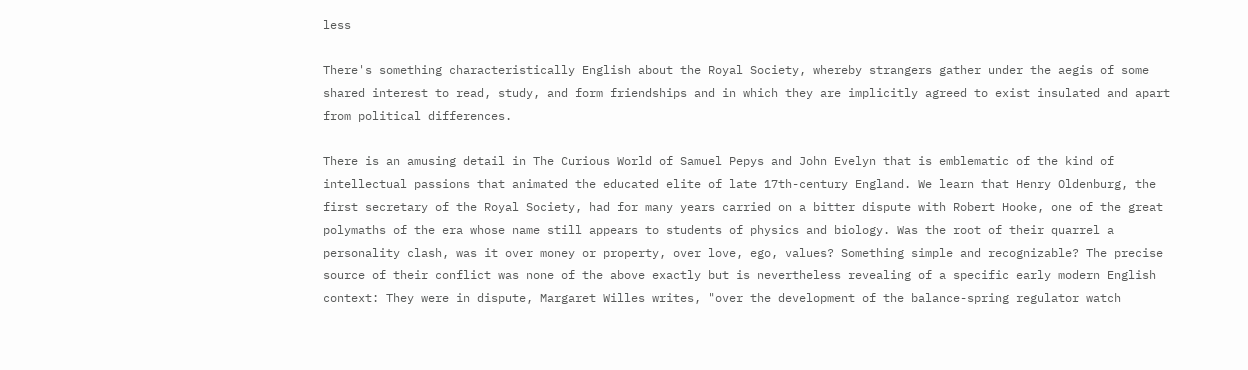less

There's something characteristically English about the Royal Society, whereby strangers gather under the aegis of some shared interest to read, study, and form friendships and in which they are implicitly agreed to exist insulated and apart from political differences.

There is an amusing detail in The Curious World of Samuel Pepys and John Evelyn that is emblematic of the kind of intellectual passions that animated the educated elite of late 17th-century England. We learn that Henry Oldenburg, the first secretary of the Royal Society, had for many years carried on a bitter dispute with Robert Hooke, one of the great polymaths of the era whose name still appears to students of physics and biology. Was the root of their quarrel a personality clash, was it over money or property, over love, ego, values? Something simple and recognizable? The precise source of their conflict was none of the above exactly but is nevertheless revealing of a specific early modern English context: They were in dispute, Margaret Willes writes, "over the development of the balance-spring regulator watch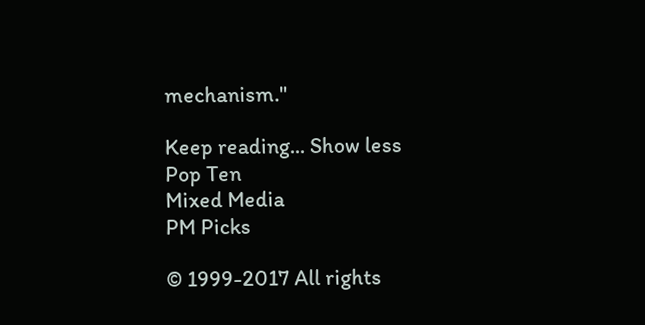mechanism."

Keep reading... Show less
Pop Ten
Mixed Media
PM Picks

© 1999-2017 All rights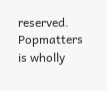reserved.
Popmatters is wholly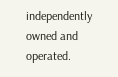independently owned and operated.